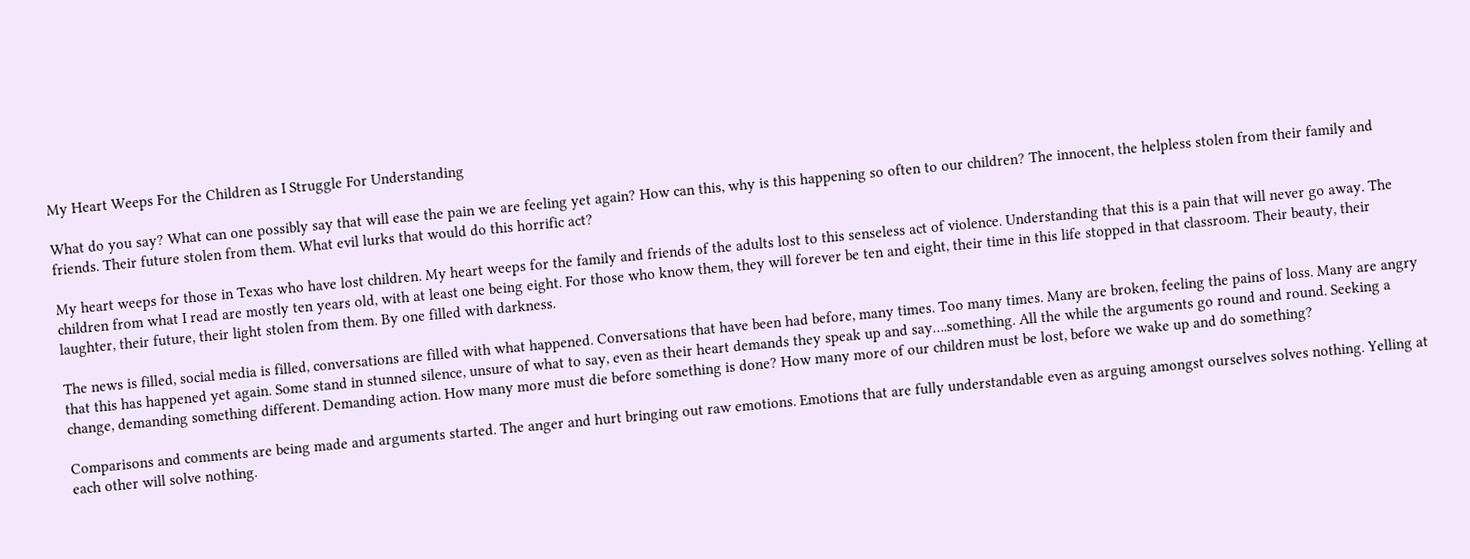My Heart Weeps For the Children as I Struggle For Understanding

What do you say? What can one possibly say that will ease the pain we are feeling yet again? How can this, why is this happening so often to our children? The innocent, the helpless stolen from their family and friends. Their future stolen from them. What evil lurks that would do this horrific act?

My heart weeps for those in Texas who have lost children. My heart weeps for the family and friends of the adults lost to this senseless act of violence. Understanding that this is a pain that will never go away. The children from what I read are mostly ten years old, with at least one being eight. For those who know them, they will forever be ten and eight, their time in this life stopped in that classroom. Their beauty, their laughter, their future, their light stolen from them. By one filled with darkness.

The news is filled, social media is filled, conversations are filled with what happened. Conversations that have been had before, many times. Too many times. Many are broken, feeling the pains of loss. Many are angry that this has happened yet again. Some stand in stunned silence, unsure of what to say, even as their heart demands they speak up and say….something. All the while the arguments go round and round. Seeking a change, demanding something different. Demanding action. How many more must die before something is done? How many more of our children must be lost, before we wake up and do something?

Comparisons and comments are being made and arguments started. The anger and hurt bringing out raw emotions. Emotions that are fully understandable even as arguing amongst ourselves solves nothing. Yelling at each other will solve nothing.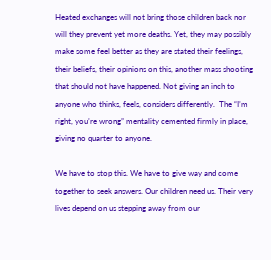Heated exchanges will not bring those children back nor will they prevent yet more deaths. Yet, they may possibly make some feel better as they are stated their feelings, their beliefs, their opinions on this, another mass shooting that should not have happened. Not giving an inch to anyone who thinks, feels, considers differently.  The “I’m right, you’re wrong” mentality cemented firmly in place, giving no quarter to anyone.

We have to stop this. We have to give way and come together to seek answers. Our children need us. Their very lives depend on us stepping away from our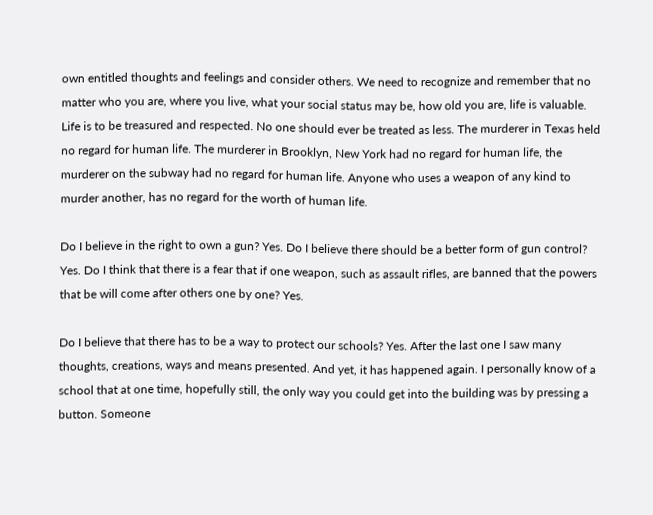own entitled thoughts and feelings and consider others. We need to recognize and remember that no matter who you are, where you live, what your social status may be, how old you are, life is valuable. Life is to be treasured and respected. No one should ever be treated as less. The murderer in Texas held no regard for human life. The murderer in Brooklyn, New York had no regard for human life, the murderer on the subway had no regard for human life. Anyone who uses a weapon of any kind to murder another, has no regard for the worth of human life.

Do I believe in the right to own a gun? Yes. Do I believe there should be a better form of gun control? Yes. Do I think that there is a fear that if one weapon, such as assault rifles, are banned that the powers that be will come after others one by one? Yes.

Do I believe that there has to be a way to protect our schools? Yes. After the last one I saw many thoughts, creations, ways and means presented. And yet, it has happened again. I personally know of a school that at one time, hopefully still, the only way you could get into the building was by pressing a button. Someone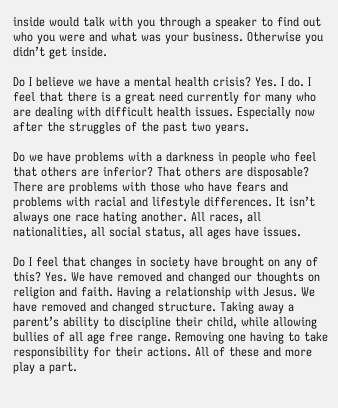inside would talk with you through a speaker to find out who you were and what was your business. Otherwise you didn’t get inside.

Do I believe we have a mental health crisis? Yes. I do. I feel that there is a great need currently for many who are dealing with difficult health issues. Especially now after the struggles of the past two years.

Do we have problems with a darkness in people who feel that others are inferior? That others are disposable? There are problems with those who have fears and problems with racial and lifestyle differences. It isn’t always one race hating another. All races, all nationalities, all social status, all ages have issues.

Do I feel that changes in society have brought on any of this? Yes. We have removed and changed our thoughts on religion and faith. Having a relationship with Jesus. We have removed and changed structure. Taking away a parent’s ability to discipline their child, while allowing bullies of all age free range. Removing one having to take responsibility for their actions. All of these and more play a part.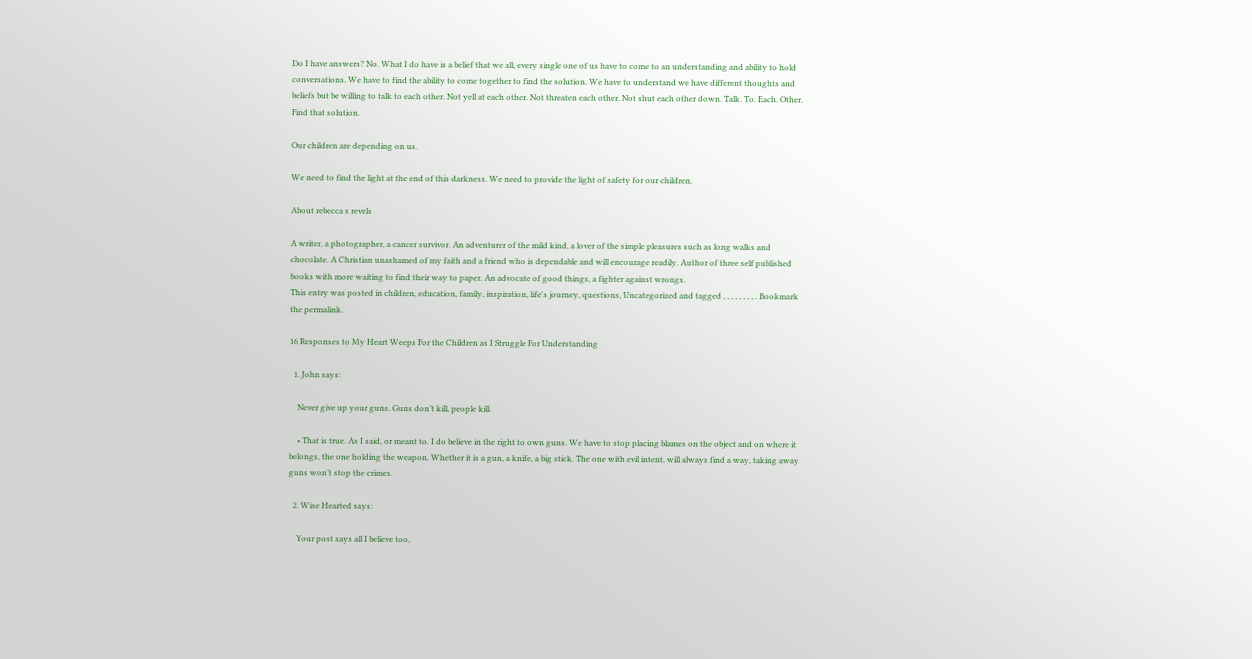Do I have answers? No. What I do have is a belief that we all, every single one of us have to come to an understanding and ability to hold conversations. We have to find the ability to come together to find the solution. We have to understand we have different thoughts and beliefs but be willing to talk to each other. Not yell at each other. Not threaten each other. Not shut each other down. Talk. To. Each. Other. Find that solution.

Our children are depending on us.

We need to find the light at the end of this darkness. We need to provide the light of safety for our children.

About rebecca s revels

A writer, a photographer, a cancer survivor. An adventurer of the mild kind, a lover of the simple pleasures such as long walks and chocolate. A Christian unashamed of my faith and a friend who is dependable and will encourage readily. Author of three self published books with more waiting to find their way to paper. An advocate of good things, a fighter against wrongs.
This entry was posted in children, education, family, inspiration, life's journey, questions, Uncategorized and tagged , , , , , , , , . Bookmark the permalink.

16 Responses to My Heart Weeps For the Children as I Struggle For Understanding

  1. John says:

    Never give up your guns. Guns don’t kill, people kill.

    • That is true. As I said, or meant to. I do believe in the right to own guns. We have to stop placing blames on the object and on where it belongs, the one holding the weapon. Whether it is a gun, a knife, a big stick. The one with evil intent, will always find a way, taking away guns won’t stop the crimes.

  2. Wise Hearted says:

    Your post says all I believe too,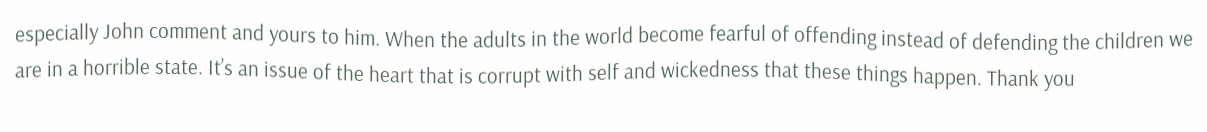especially John comment and yours to him. When the adults in the world become fearful of offending instead of defending the children we are in a horrible state. It’s an issue of the heart that is corrupt with self and wickedness that these things happen. Thank you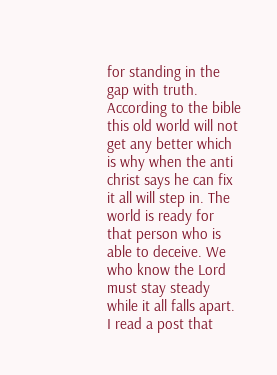for standing in the gap with truth. According to the bible this old world will not get any better which is why when the anti christ says he can fix it all will step in. The world is ready for that person who is able to deceive. We who know the Lord must stay steady while it all falls apart. I read a post that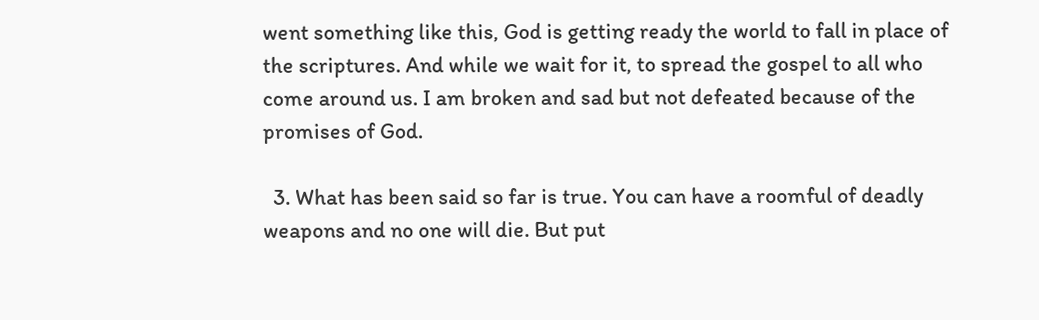went something like this, God is getting ready the world to fall in place of the scriptures. And while we wait for it, to spread the gospel to all who come around us. I am broken and sad but not defeated because of the promises of God.

  3. What has been said so far is true. You can have a roomful of deadly weapons and no one will die. But put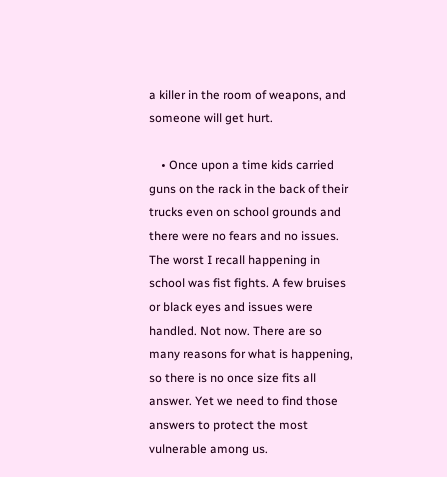a killer in the room of weapons, and someone will get hurt.

    • Once upon a time kids carried guns on the rack in the back of their trucks even on school grounds and there were no fears and no issues. The worst I recall happening in school was fist fights. A few bruises or black eyes and issues were handled. Not now. There are so many reasons for what is happening, so there is no once size fits all answer. Yet we need to find those answers to protect the most vulnerable among us.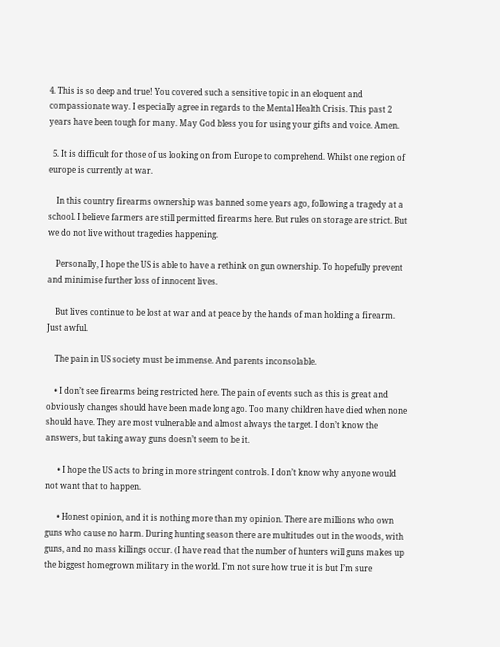4. This is so deep and true! You covered such a sensitive topic in an eloquent and compassionate way. I especially agree in regards to the Mental Health Crisis. This past 2 years have been tough for many. May God bless you for using your gifts and voice. Amen.

  5. It is difficult for those of us looking on from Europe to comprehend. Whilst one region of europe is currently at war.

    In this country firearms ownership was banned some years ago, following a tragedy at a school. I believe farmers are still permitted firearms here. But rules on storage are strict. But we do not live without tragedies happening.

    Personally, I hope the US is able to have a rethink on gun ownership. To hopefully prevent and minimise further loss of innocent lives.

    But lives continue to be lost at war and at peace by the hands of man holding a firearm. Just awful.

    The pain in US society must be immense. And parents inconsolable.

    • I don’t see firearms being restricted here. The pain of events such as this is great and obviously changes should have been made long ago. Too many children have died when none should have. They are most vulnerable and almost always the target. I don’t know the answers, but taking away guns doesn’t seem to be it.

      • I hope the US acts to bring in more stringent controls. I don’t know why anyone would not want that to happen.

      • Honest opinion, and it is nothing more than my opinion. There are millions who own guns who cause no harm. During hunting season there are multitudes out in the woods, with guns, and no mass killings occur. (I have read that the number of hunters will guns makes up the biggest homegrown military in the world. I’m not sure how true it is but I’m sure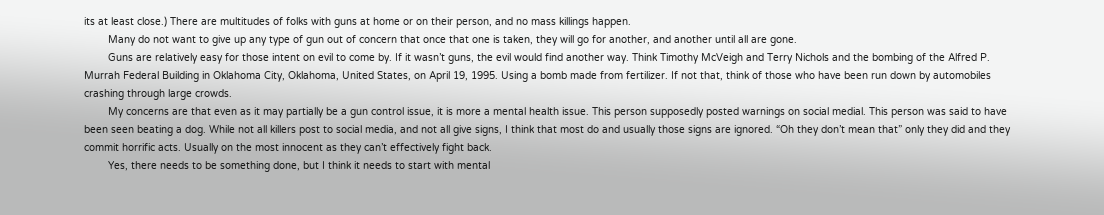its at least close.) There are multitudes of folks with guns at home or on their person, and no mass killings happen.
        Many do not want to give up any type of gun out of concern that once that one is taken, they will go for another, and another until all are gone.
        Guns are relatively easy for those intent on evil to come by. If it wasn’t guns, the evil would find another way. Think Timothy McVeigh and Terry Nichols and the bombing of the Alfred P. Murrah Federal Building in Oklahoma City, Oklahoma, United States, on April 19, 1995. Using a bomb made from fertilizer. If not that, think of those who have been run down by automobiles crashing through large crowds.
        My concerns are that even as it may partially be a gun control issue, it is more a mental health issue. This person supposedly posted warnings on social medial. This person was said to have been seen beating a dog. While not all killers post to social media, and not all give signs, I think that most do and usually those signs are ignored. “Oh they don’t mean that” only they did and they commit horrific acts. Usually on the most innocent as they can’t effectively fight back.
        Yes, there needs to be something done, but I think it needs to start with mental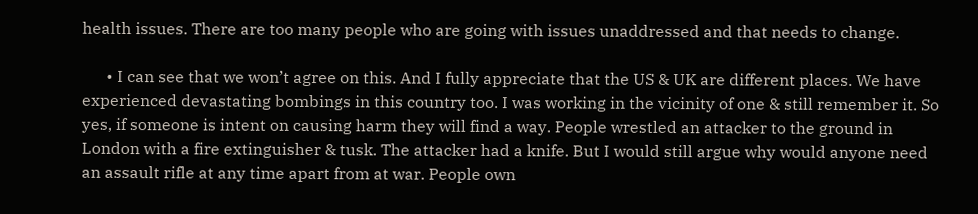health issues. There are too many people who are going with issues unaddressed and that needs to change.

      • I can see that we won’t agree on this. And I fully appreciate that the US & UK are different places. We have experienced devastating bombings in this country too. I was working in the vicinity of one & still remember it. So yes, if someone is intent on causing harm they will find a way. People wrestled an attacker to the ground in London with a fire extinguisher & tusk. The attacker had a knife. But I would still argue why would anyone need an assault rifle at any time apart from at war. People own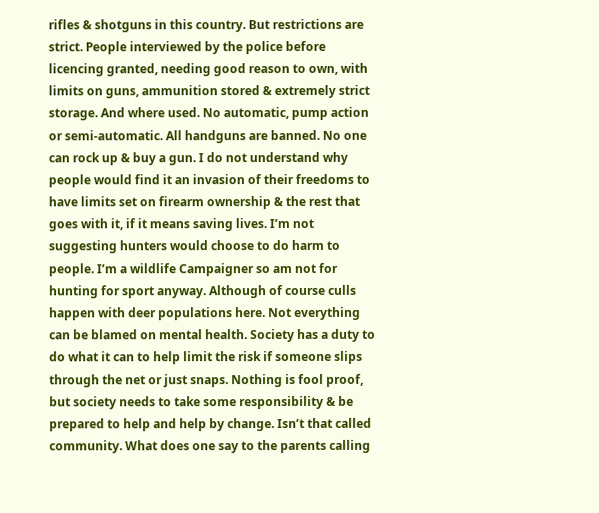rifles & shotguns in this country. But restrictions are strict. People interviewed by the police before licencing granted, needing good reason to own, with limits on guns, ammunition stored & extremely strict storage. And where used. No automatic, pump action or semi-automatic. All handguns are banned. No one can rock up & buy a gun. I do not understand why people would find it an invasion of their freedoms to have limits set on firearm ownership & the rest that goes with it, if it means saving lives. I’m not suggesting hunters would choose to do harm to people. I’m a wildlife Campaigner so am not for hunting for sport anyway. Although of course culls happen with deer populations here. Not everything can be blamed on mental health. Society has a duty to do what it can to help limit the risk if someone slips through the net or just snaps. Nothing is fool proof, but society needs to take some responsibility & be prepared to help and help by change. Isn’t that called community. What does one say to the parents calling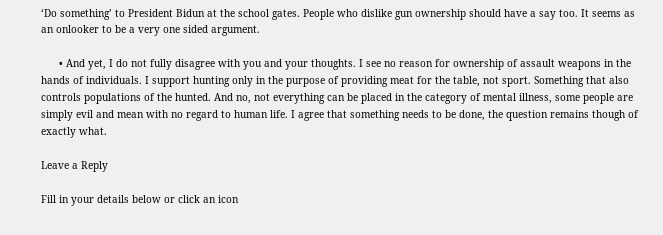‘Do something’ to President Bidun at the school gates. People who dislike gun ownership should have a say too. It seems as an onlooker to be a very one sided argument.

      • And yet, I do not fully disagree with you and your thoughts. I see no reason for ownership of assault weapons in the hands of individuals. I support hunting only in the purpose of providing meat for the table, not sport. Something that also controls populations of the hunted. And no, not everything can be placed in the category of mental illness, some people are simply evil and mean with no regard to human life. I agree that something needs to be done, the question remains though of exactly what.

Leave a Reply

Fill in your details below or click an icon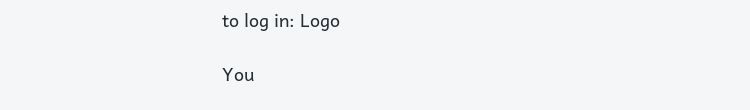to log in: Logo

You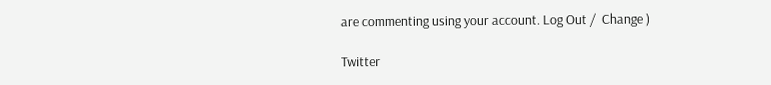are commenting using your account. Log Out /  Change )

Twitter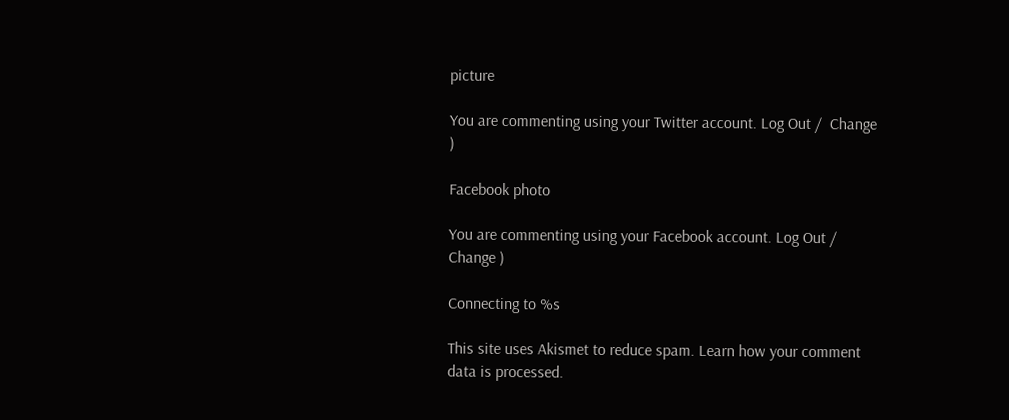picture

You are commenting using your Twitter account. Log Out /  Change )

Facebook photo

You are commenting using your Facebook account. Log Out /  Change )

Connecting to %s

This site uses Akismet to reduce spam. Learn how your comment data is processed.